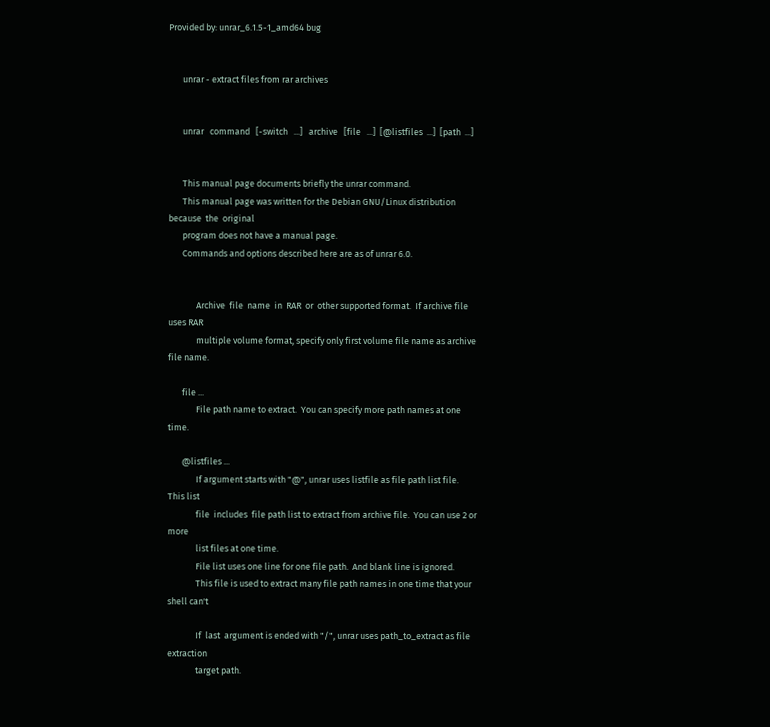Provided by: unrar_6.1.5-1_amd64 bug


       unrar - extract files from rar archives


       unrar   command   [-switch   ...]   archive   [file   ...]  [@listfiles  ...]  [path  ...]


       This manual page documents briefly the unrar command.
       This manual page was written for the Debian GNU/Linux distribution  because  the  original
       program does not have a manual page.
       Commands and options described here are as of unrar 6.0.


              Archive  file  name  in  RAR  or  other supported format.  If archive file uses RAR
              multiple volume format, specify only first volume file name as archive file name.

       file ...
              File path name to extract.  You can specify more path names at one time.

       @listfiles ...
              If argument starts with "@", unrar uses listfile as file path list file.  This list
              file  includes  file path list to extract from archive file.  You can use 2 or more
              list files at one time.
              File list uses one line for one file path.  And blank line is ignored.
              This file is used to extract many file path names in one time that your shell can't

              If  last  argument is ended with "/", unrar uses path_to_extract as file extraction
              target path.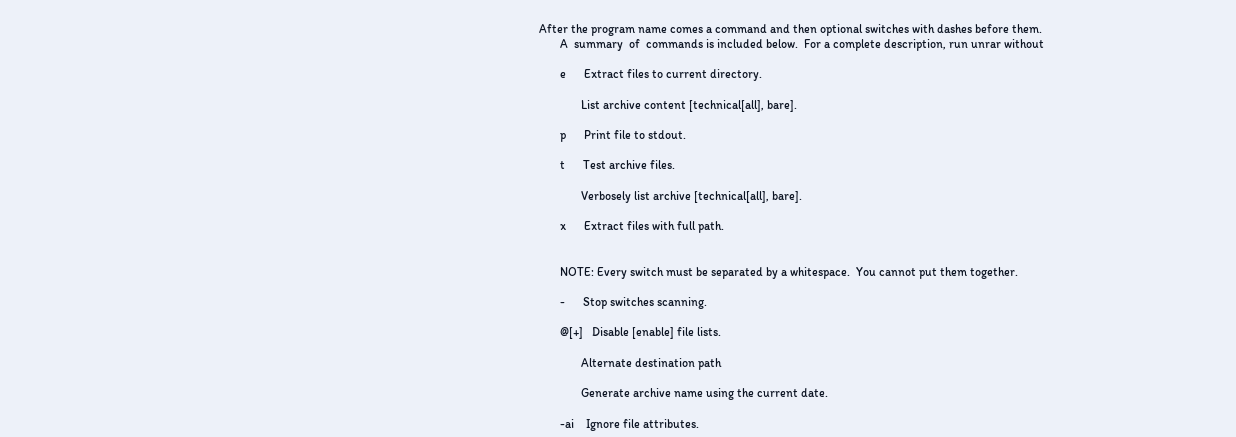After the program name comes a command and then optional switches with dashes before them.
       A  summary  of  commands is included below.  For a complete description, run unrar without

       e      Extract files to current directory.

              List archive content [technical[all], bare].

       p      Print file to stdout.

       t      Test archive files.

              Verbosely list archive [technical[all], bare].

       x      Extract files with full path.


       NOTE: Every switch must be separated by a whitespace.  You cannot put them together.

       -      Stop switches scanning.

       @[+]   Disable [enable] file lists.

              Alternate destination path

              Generate archive name using the current date.

       -ai    Ignore file attributes.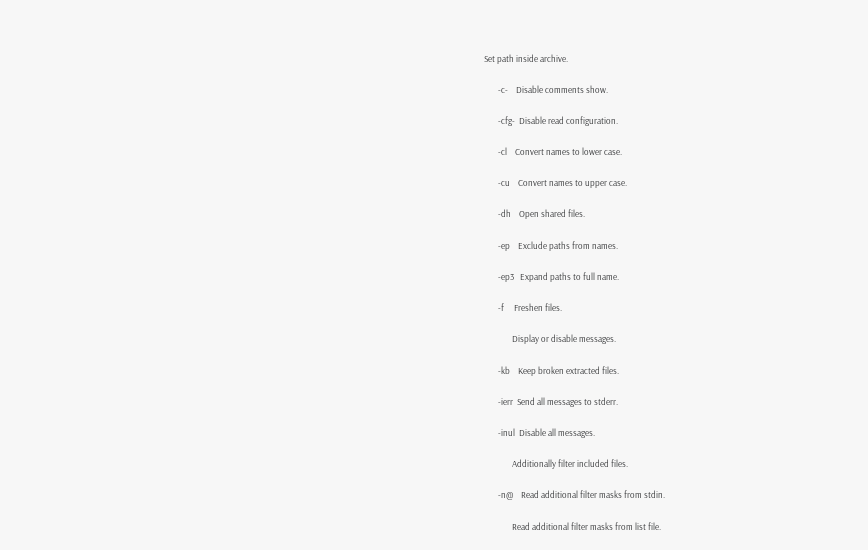Set path inside archive.

       -c-    Disable comments show.

       -cfg-  Disable read configuration.

       -cl    Convert names to lower case.

       -cu    Convert names to upper case.

       -dh    Open shared files.

       -ep    Exclude paths from names.

       -ep3   Expand paths to full name.

       -f     Freshen files.

              Display or disable messages.

       -kb    Keep broken extracted files.

       -ierr  Send all messages to stderr.

       -inul  Disable all messages.

              Additionally filter included files.

       -n@    Read additional filter masks from stdin.

              Read additional filter masks from list file.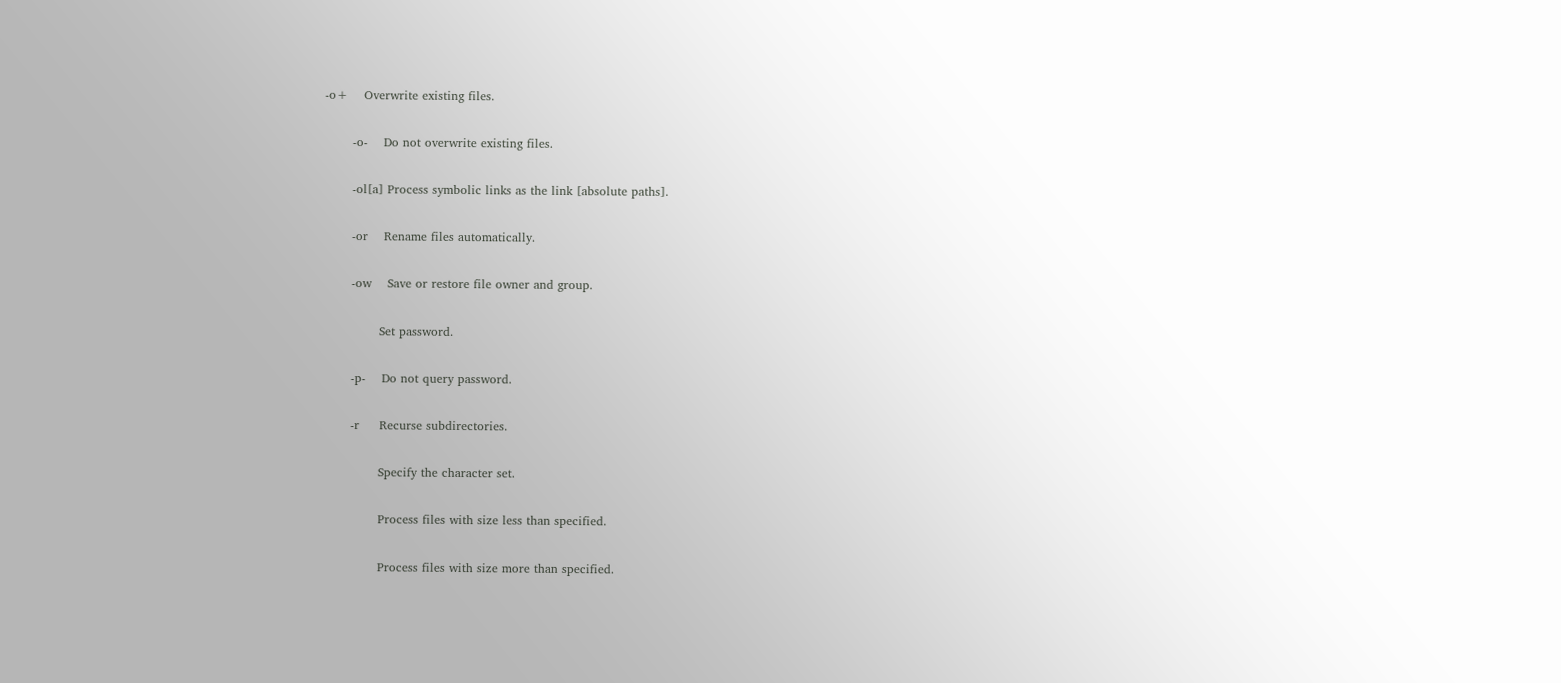-o+    Overwrite existing files.

       -o-    Do not overwrite existing files.

       -ol[a] Process symbolic links as the link [absolute paths].

       -or    Rename files automatically.

       -ow    Save or restore file owner and group.

              Set password.

       -p-    Do not query password.

       -r     Recurse subdirectories.

              Specify the character set.

              Process files with size less than specified.

              Process files with size more than specified.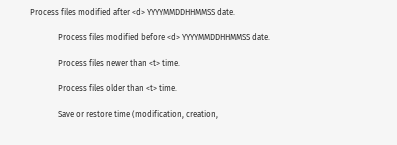Process files modified after <d> YYYYMMDDHHMMSS date.

              Process files modified before <d> YYYYMMDDHHMMSS date.

              Process files newer than <t> time.

              Process files older than <t> time.

              Save or restore time (modification, creation,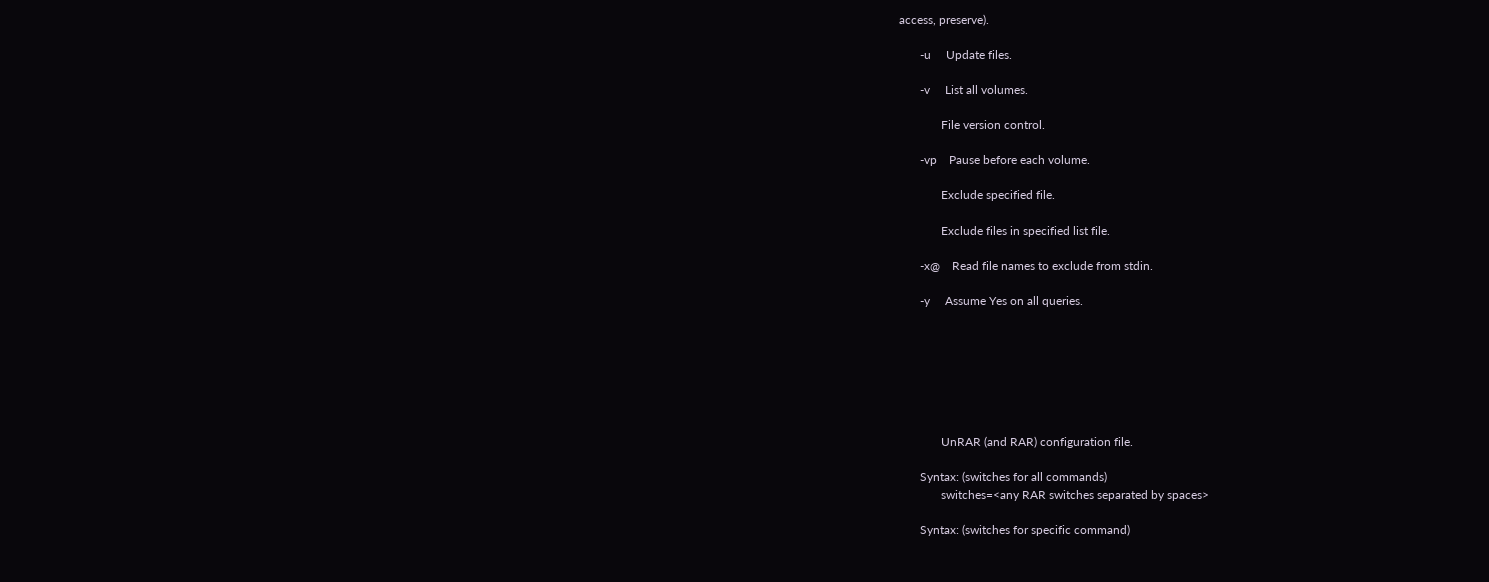access, preserve).

       -u     Update files.

       -v     List all volumes.

              File version control.

       -vp    Pause before each volume.

              Exclude specified file.

              Exclude files in specified list file.

       -x@    Read file names to exclude from stdin.

       -y     Assume Yes on all queries.







              UnRAR (and RAR) configuration file.

       Syntax: (switches for all commands)
              switches=<any RAR switches separated by spaces>

       Syntax: (switches for specific command)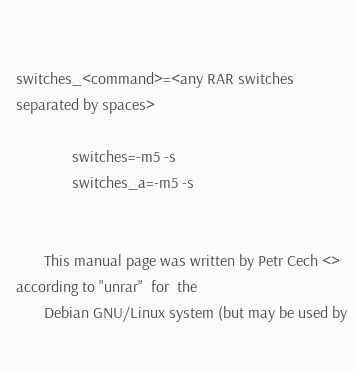switches_<command>=<any RAR switches separated by spaces>

              switches=-m5 -s
              switches_a=-m5 -s


       This manual page was written by Petr Cech <> according to "unrar"  for  the
       Debian GNU/Linux system (but may be used by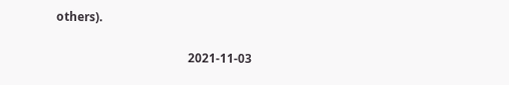others).

                                            2021-11-03